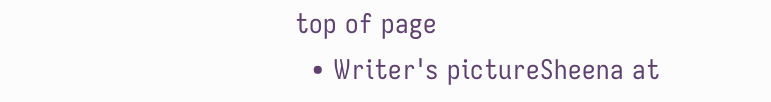top of page
  • Writer's pictureSheena at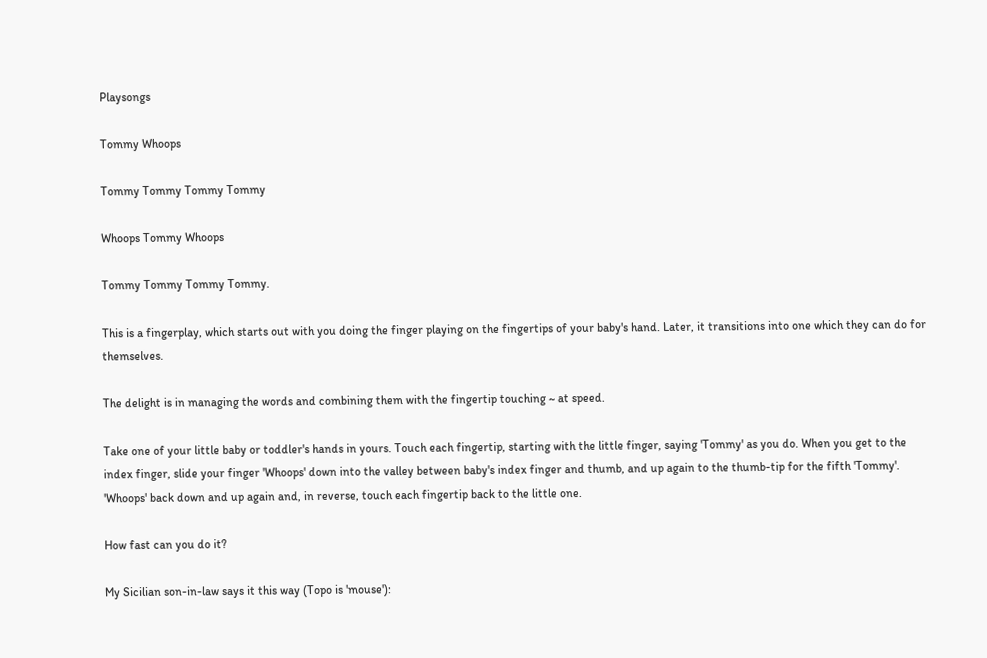Playsongs

Tommy Whoops

Tommy Tommy Tommy Tommy

Whoops Tommy Whoops

Tommy Tommy Tommy Tommy.

This is a fingerplay, which starts out with you doing the finger playing on the fingertips of your baby's hand. Later, it transitions into one which they can do for themselves.

The delight is in managing the words and combining them with the fingertip touching ~ at speed.

Take one of your little baby or toddler's hands in yours. Touch each fingertip, starting with the little finger, saying 'Tommy' as you do. When you get to the index finger, slide your finger 'Whoops' down into the valley between baby's index finger and thumb, and up again to the thumb-tip for the fifth 'Tommy'. 'Whoops' back down and up again and, in reverse, touch each fingertip back to the little one.

How fast can you do it?

My Sicilian son-in-law says it this way (Topo is 'mouse'):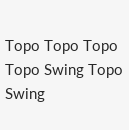Topo Topo Topo Topo Swing Topo Swing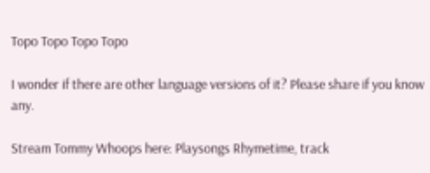Topo Topo Topo Topo

I wonder if there are other language versions of it? Please share if you know any.

Stream Tommy Whoops here: Playsongs Rhymetime, track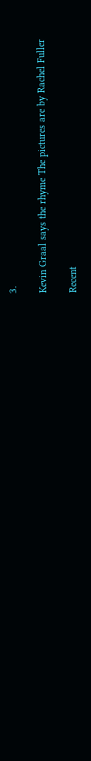3.

Kevin Graal says the rhyme The pictures are by Rachel Fuller

Recent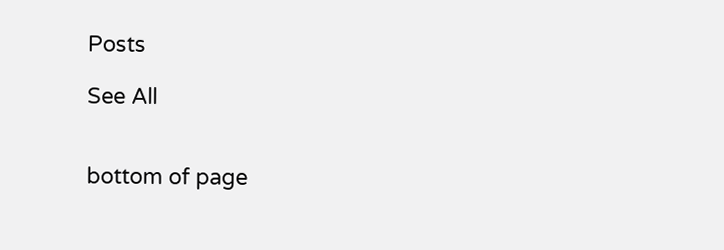Posts

See All


bottom of page